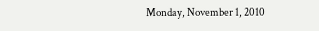Monday, November 1, 2010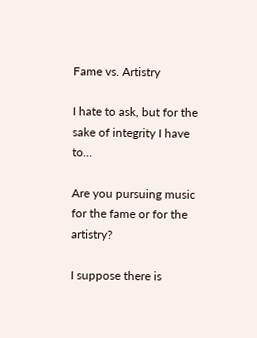Fame vs. Artistry

I hate to ask, but for the sake of integrity I have to...

Are you pursuing music for the fame or for the artistry?

I suppose there is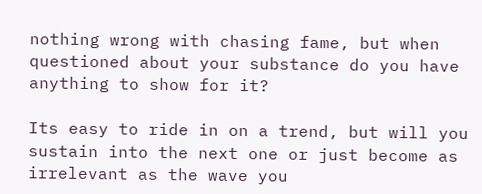nothing wrong with chasing fame, but when questioned about your substance do you have anything to show for it?

Its easy to ride in on a trend, but will you sustain into the next one or just become as irrelevant as the wave you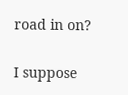road in on?

I suppose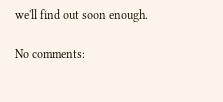we'll find out soon enough.

No comments: